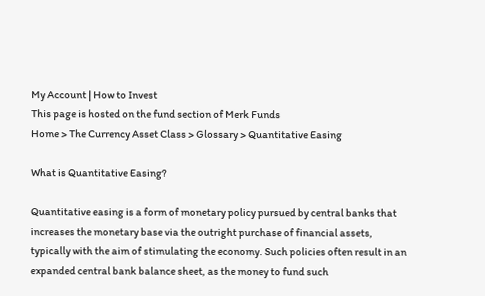My Account | How to Invest
This page is hosted on the fund section of Merk Funds
Home > The Currency Asset Class > Glossary > Quantitative Easing

What is Quantitative Easing?

Quantitative easing is a form of monetary policy pursued by central banks that increases the monetary base via the outright purchase of financial assets, typically with the aim of stimulating the economy. Such policies often result in an expanded central bank balance sheet, as the money to fund such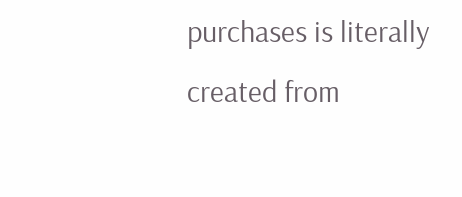purchases is literally created from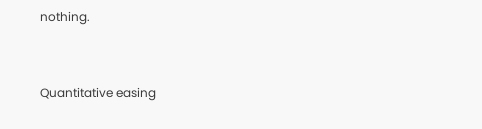nothing.


Quantitative easing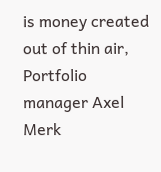is money created out of thin air, Portfolio manager Axel Merk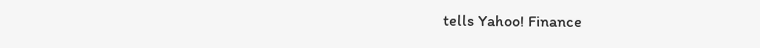tells Yahoo! Finance